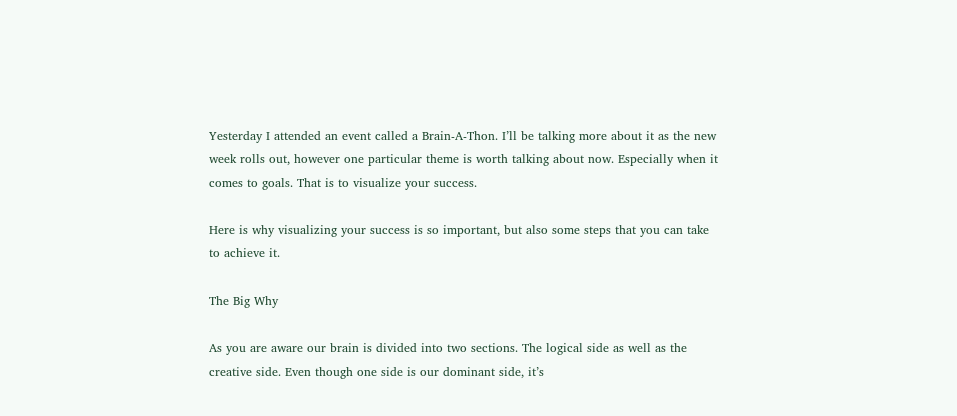Yesterday I attended an event called a Brain-A-Thon. I’ll be talking more about it as the new week rolls out, however one particular theme is worth talking about now. Especially when it comes to goals. That is to visualize your success.

Here is why visualizing your success is so important, but also some steps that you can take to achieve it.

The Big Why

As you are aware our brain is divided into two sections. The logical side as well as the creative side. Even though one side is our dominant side, it’s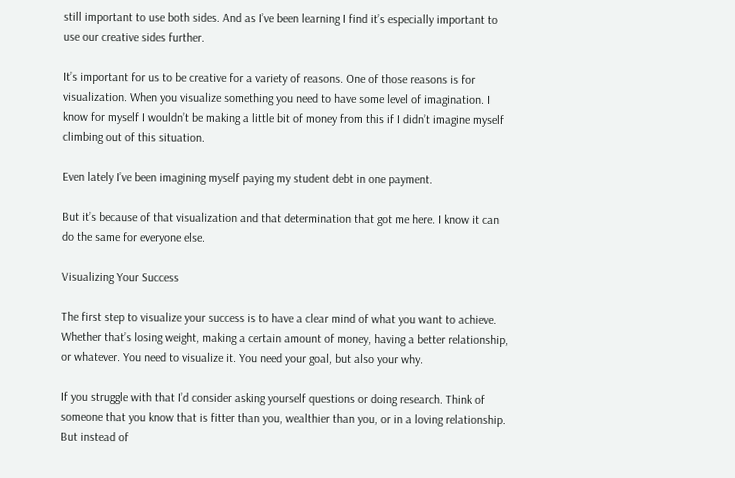still important to use both sides. And as I’ve been learning I find it’s especially important to use our creative sides further.

It’s important for us to be creative for a variety of reasons. One of those reasons is for visualization. When you visualize something you need to have some level of imagination. I know for myself I wouldn’t be making a little bit of money from this if I didn’t imagine myself climbing out of this situation.

Even lately I’ve been imagining myself paying my student debt in one payment.

But it’s because of that visualization and that determination that got me here. I know it can do the same for everyone else.

Visualizing Your Success

The first step to visualize your success is to have a clear mind of what you want to achieve. Whether that’s losing weight, making a certain amount of money, having a better relationship, or whatever. You need to visualize it. You need your goal, but also your why.

If you struggle with that I’d consider asking yourself questions or doing research. Think of someone that you know that is fitter than you, wealthier than you, or in a loving relationship. But instead of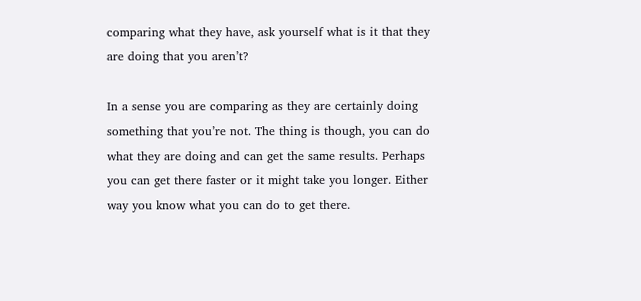comparing what they have, ask yourself what is it that they are doing that you aren’t?

In a sense you are comparing as they are certainly doing something that you’re not. The thing is though, you can do what they are doing and can get the same results. Perhaps you can get there faster or it might take you longer. Either way you know what you can do to get there.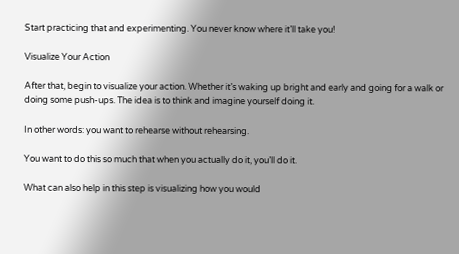Start practicing that and experimenting. You never know where it’ll take you!

Visualize Your Action

After that, begin to visualize your action. Whether it’s waking up bright and early and going for a walk or doing some push-ups. The idea is to think and imagine yourself doing it.

In other words: you want to rehearse without rehearsing.

You want to do this so much that when you actually do it, you’ll do it.

What can also help in this step is visualizing how you would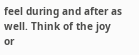feel during and after as well. Think of the joy or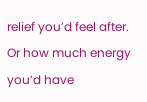relief you’d feel after. Or how much energy you’d have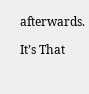afterwards.

It’s That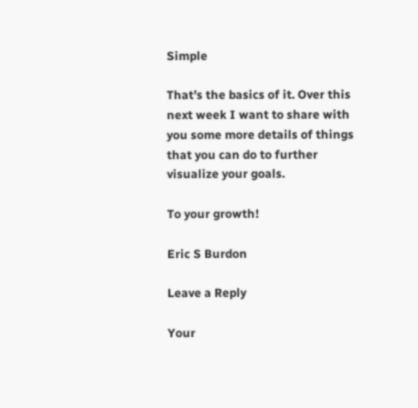Simple

That’s the basics of it. Over this next week I want to share with you some more details of things that you can do to further visualize your goals.

To your growth!

Eric S Burdon

Leave a Reply

Your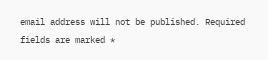email address will not be published. Required fields are marked *